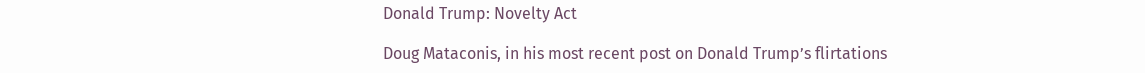Donald Trump: Novelty Act

Doug Mataconis, in his most recent post on Donald Trump’s flirtations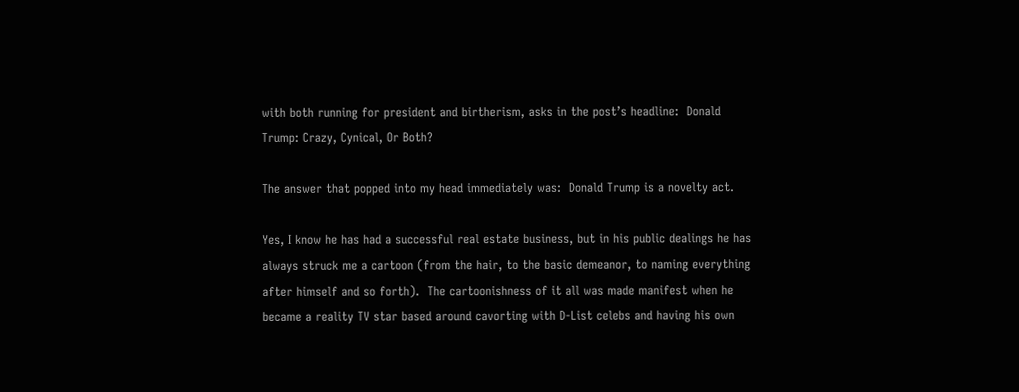with both running for president and birtherism, asks in the post’s headline:  Donald Trump: Crazy, Cynical, Or Both?

The answer that popped into my head immediately was:  Donald Trump is a novelty act.

Yes, I know he has had a successful real estate business, but in his public dealings he has always struck me a cartoon (from the hair, to the basic demeanor, to naming everything after himself and so forth).  The cartoonishness of it all was made manifest when he became a reality TV star based around cavorting with D-List celebs and having his own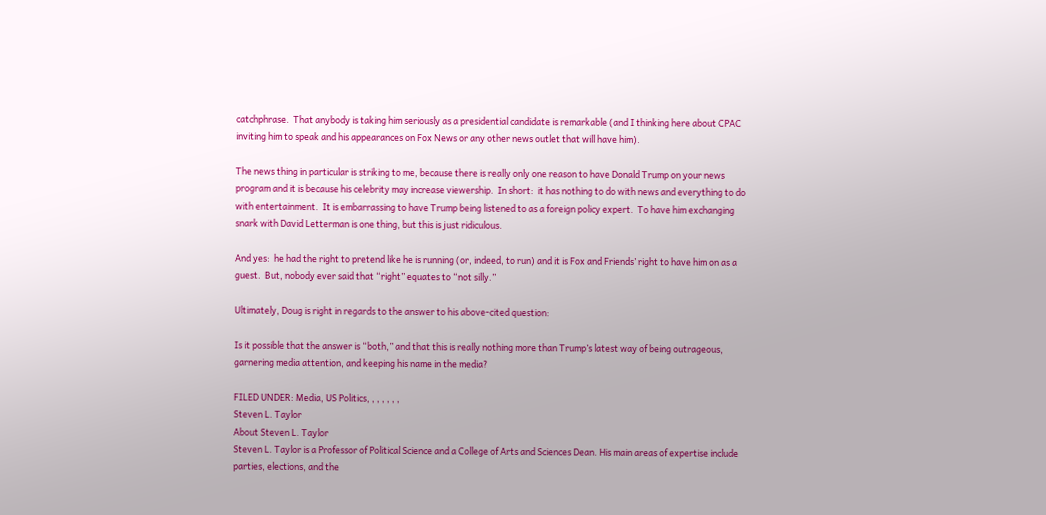catchphrase.  That anybody is taking him seriously as a presidential candidate is remarkable (and I thinking here about CPAC inviting him to speak and his appearances on Fox News or any other news outlet that will have him).

The news thing in particular is striking to me, because there is really only one reason to have Donald Trump on your news program and it is because his celebrity may increase viewership.  In short:  it has nothing to do with news and everything to do with entertainment.  It is embarrassing to have Trump being listened to as a foreign policy expert.  To have him exchanging snark with David Letterman is one thing, but this is just ridiculous.

And yes:  he had the right to pretend like he is running (or, indeed, to run) and it is Fox and Friends’ right to have him on as a guest.  But, nobody ever said that “right” equates to “not silly.”

Ultimately, Doug is right in regards to the answer to his above-cited question:

Is it possible that the answer is “both,” and that this is really nothing more than Trump’s latest way of being outrageous, garnering media attention, and keeping his name in the media?

FILED UNDER: Media, US Politics, , , , , , ,
Steven L. Taylor
About Steven L. Taylor
Steven L. Taylor is a Professor of Political Science and a College of Arts and Sciences Dean. His main areas of expertise include parties, elections, and the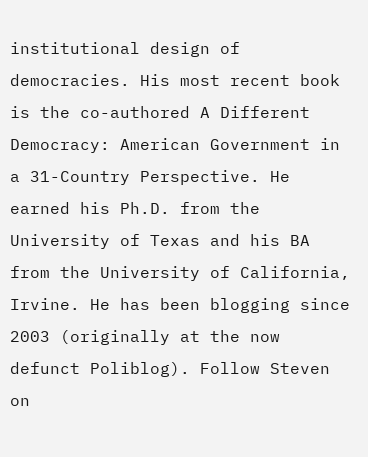institutional design of democracies. His most recent book is the co-authored A Different Democracy: American Government in a 31-Country Perspective. He earned his Ph.D. from the University of Texas and his BA from the University of California, Irvine. He has been blogging since 2003 (originally at the now defunct Poliblog). Follow Steven on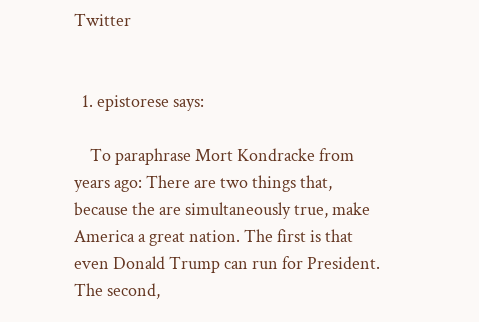Twitter


  1. epistorese says:

    To paraphrase Mort Kondracke from years ago: There are two things that, because the are simultaneously true, make America a great nation. The first is that even Donald Trump can run for President. The second,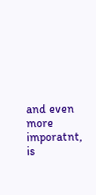and even more imporatnt, is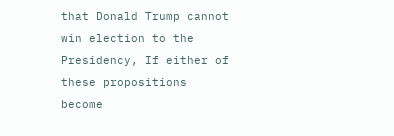that Donald Trump cannot win election to the Presidency, If either of these propositions become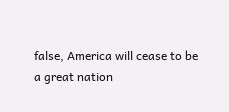false, America will cease to be a great nation